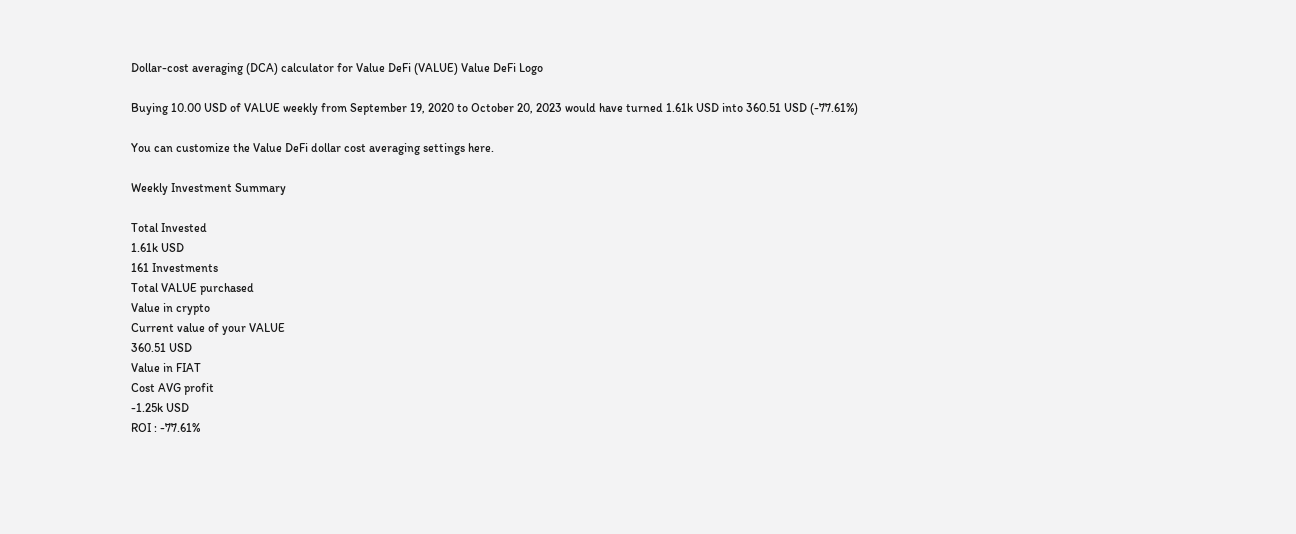Dollar-cost averaging (DCA) calculator for Value DeFi (VALUE) Value DeFi Logo

Buying 10.00 USD of VALUE weekly from September 19, 2020 to October 20, 2023 would have turned 1.61k USD into 360.51 USD (-77.61%)

You can customize the Value DeFi dollar cost averaging settings here.

Weekly Investment Summary

Total Invested
1.61k USD
161 Investments
Total VALUE purchased
Value in crypto
Current value of your VALUE
360.51 USD
Value in FIAT
Cost AVG profit
-1.25k USD
ROI : -77.61%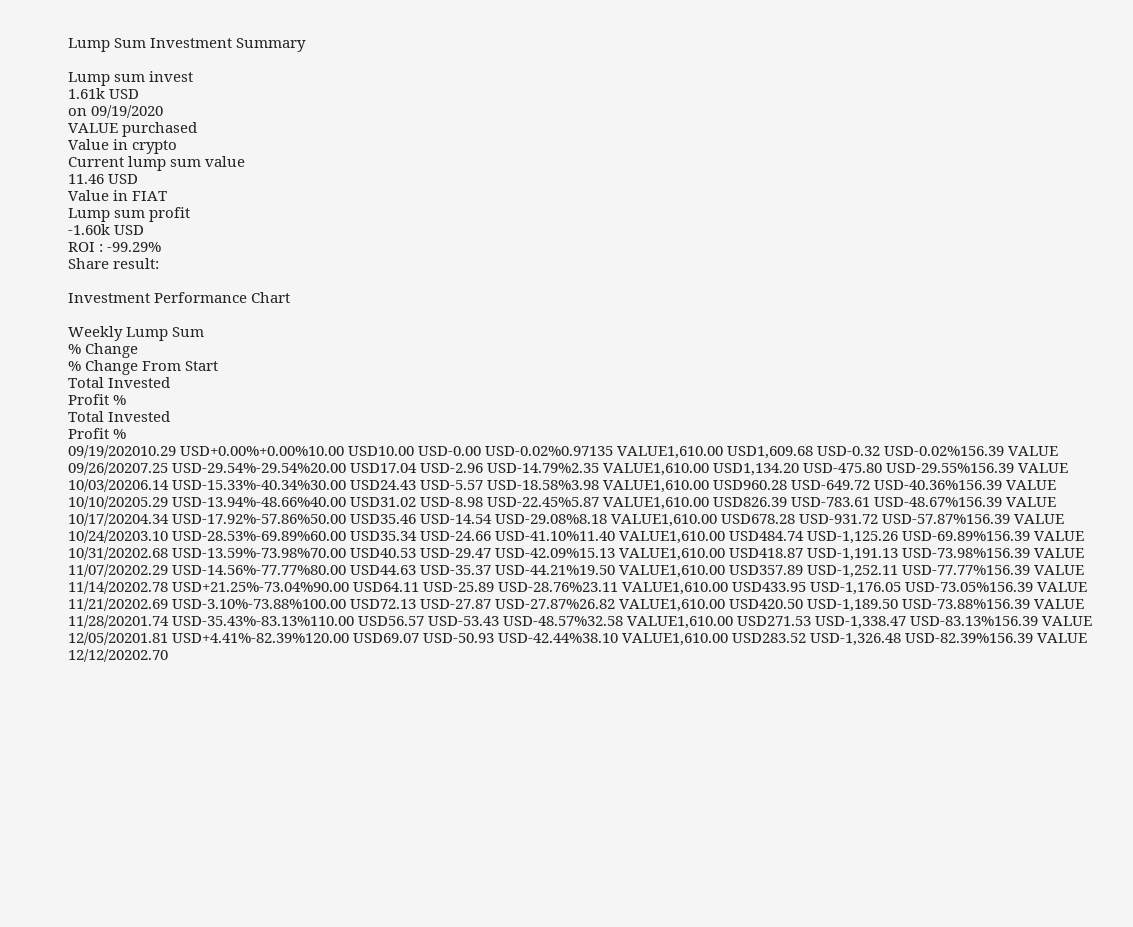Lump Sum Investment Summary

Lump sum invest
1.61k USD
on 09/19/2020
VALUE purchased
Value in crypto
Current lump sum value
11.46 USD
Value in FIAT
Lump sum profit
-1.60k USD
ROI : -99.29%
Share result:

Investment Performance Chart

Weekly Lump Sum
% Change
% Change From Start
Total Invested
Profit %
Total Invested
Profit %
09/19/202010.29 USD+0.00%+0.00%10.00 USD10.00 USD-0.00 USD-0.02%0.97135 VALUE1,610.00 USD1,609.68 USD-0.32 USD-0.02%156.39 VALUE
09/26/20207.25 USD-29.54%-29.54%20.00 USD17.04 USD-2.96 USD-14.79%2.35 VALUE1,610.00 USD1,134.20 USD-475.80 USD-29.55%156.39 VALUE
10/03/20206.14 USD-15.33%-40.34%30.00 USD24.43 USD-5.57 USD-18.58%3.98 VALUE1,610.00 USD960.28 USD-649.72 USD-40.36%156.39 VALUE
10/10/20205.29 USD-13.94%-48.66%40.00 USD31.02 USD-8.98 USD-22.45%5.87 VALUE1,610.00 USD826.39 USD-783.61 USD-48.67%156.39 VALUE
10/17/20204.34 USD-17.92%-57.86%50.00 USD35.46 USD-14.54 USD-29.08%8.18 VALUE1,610.00 USD678.28 USD-931.72 USD-57.87%156.39 VALUE
10/24/20203.10 USD-28.53%-69.89%60.00 USD35.34 USD-24.66 USD-41.10%11.40 VALUE1,610.00 USD484.74 USD-1,125.26 USD-69.89%156.39 VALUE
10/31/20202.68 USD-13.59%-73.98%70.00 USD40.53 USD-29.47 USD-42.09%15.13 VALUE1,610.00 USD418.87 USD-1,191.13 USD-73.98%156.39 VALUE
11/07/20202.29 USD-14.56%-77.77%80.00 USD44.63 USD-35.37 USD-44.21%19.50 VALUE1,610.00 USD357.89 USD-1,252.11 USD-77.77%156.39 VALUE
11/14/20202.78 USD+21.25%-73.04%90.00 USD64.11 USD-25.89 USD-28.76%23.11 VALUE1,610.00 USD433.95 USD-1,176.05 USD-73.05%156.39 VALUE
11/21/20202.69 USD-3.10%-73.88%100.00 USD72.13 USD-27.87 USD-27.87%26.82 VALUE1,610.00 USD420.50 USD-1,189.50 USD-73.88%156.39 VALUE
11/28/20201.74 USD-35.43%-83.13%110.00 USD56.57 USD-53.43 USD-48.57%32.58 VALUE1,610.00 USD271.53 USD-1,338.47 USD-83.13%156.39 VALUE
12/05/20201.81 USD+4.41%-82.39%120.00 USD69.07 USD-50.93 USD-42.44%38.10 VALUE1,610.00 USD283.52 USD-1,326.48 USD-82.39%156.39 VALUE
12/12/20202.70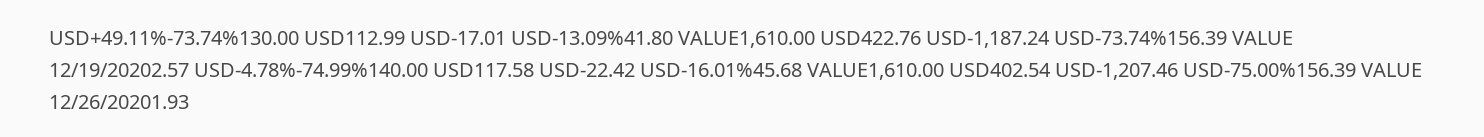USD+49.11%-73.74%130.00 USD112.99 USD-17.01 USD-13.09%41.80 VALUE1,610.00 USD422.76 USD-1,187.24 USD-73.74%156.39 VALUE
12/19/20202.57 USD-4.78%-74.99%140.00 USD117.58 USD-22.42 USD-16.01%45.68 VALUE1,610.00 USD402.54 USD-1,207.46 USD-75.00%156.39 VALUE
12/26/20201.93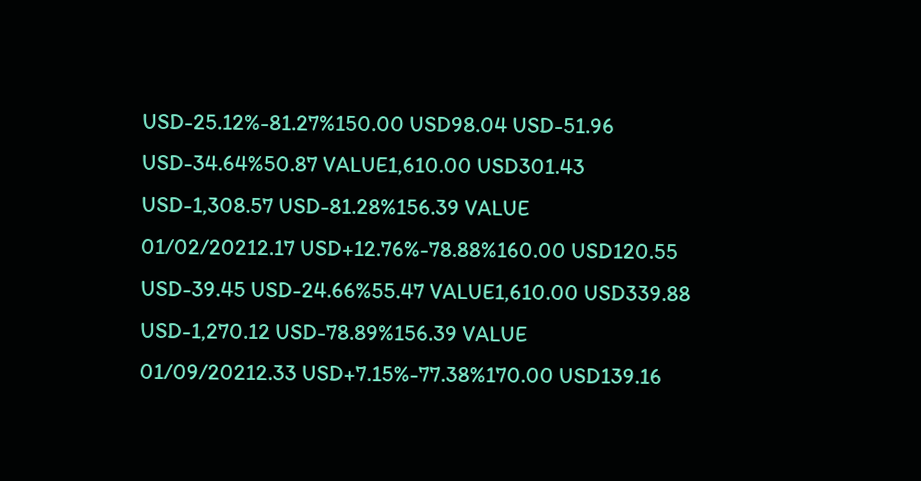USD-25.12%-81.27%150.00 USD98.04 USD-51.96 USD-34.64%50.87 VALUE1,610.00 USD301.43 USD-1,308.57 USD-81.28%156.39 VALUE
01/02/20212.17 USD+12.76%-78.88%160.00 USD120.55 USD-39.45 USD-24.66%55.47 VALUE1,610.00 USD339.88 USD-1,270.12 USD-78.89%156.39 VALUE
01/09/20212.33 USD+7.15%-77.38%170.00 USD139.16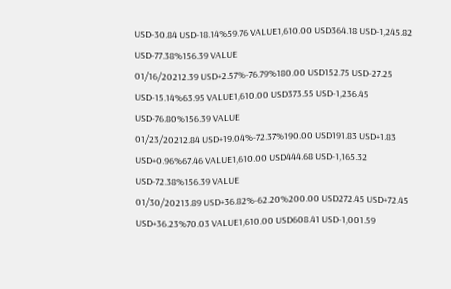USD-30.84 USD-18.14%59.76 VALUE1,610.00 USD364.18 USD-1,245.82 USD-77.38%156.39 VALUE
01/16/20212.39 USD+2.57%-76.79%180.00 USD152.75 USD-27.25 USD-15.14%63.95 VALUE1,610.00 USD373.55 USD-1,236.45 USD-76.80%156.39 VALUE
01/23/20212.84 USD+19.04%-72.37%190.00 USD191.83 USD+1.83 USD+0.96%67.46 VALUE1,610.00 USD444.68 USD-1,165.32 USD-72.38%156.39 VALUE
01/30/20213.89 USD+36.82%-62.20%200.00 USD272.45 USD+72.45 USD+36.23%70.03 VALUE1,610.00 USD608.41 USD-1,001.59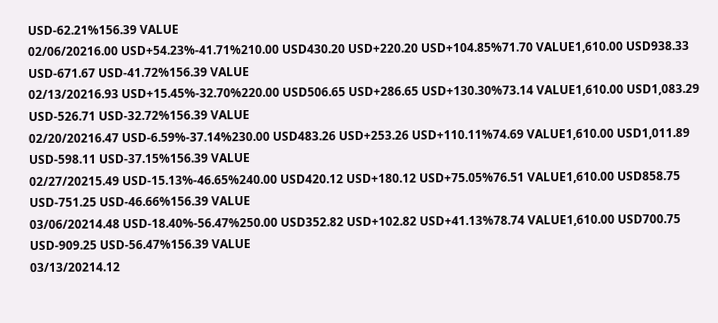USD-62.21%156.39 VALUE
02/06/20216.00 USD+54.23%-41.71%210.00 USD430.20 USD+220.20 USD+104.85%71.70 VALUE1,610.00 USD938.33 USD-671.67 USD-41.72%156.39 VALUE
02/13/20216.93 USD+15.45%-32.70%220.00 USD506.65 USD+286.65 USD+130.30%73.14 VALUE1,610.00 USD1,083.29 USD-526.71 USD-32.72%156.39 VALUE
02/20/20216.47 USD-6.59%-37.14%230.00 USD483.26 USD+253.26 USD+110.11%74.69 VALUE1,610.00 USD1,011.89 USD-598.11 USD-37.15%156.39 VALUE
02/27/20215.49 USD-15.13%-46.65%240.00 USD420.12 USD+180.12 USD+75.05%76.51 VALUE1,610.00 USD858.75 USD-751.25 USD-46.66%156.39 VALUE
03/06/20214.48 USD-18.40%-56.47%250.00 USD352.82 USD+102.82 USD+41.13%78.74 VALUE1,610.00 USD700.75 USD-909.25 USD-56.47%156.39 VALUE
03/13/20214.12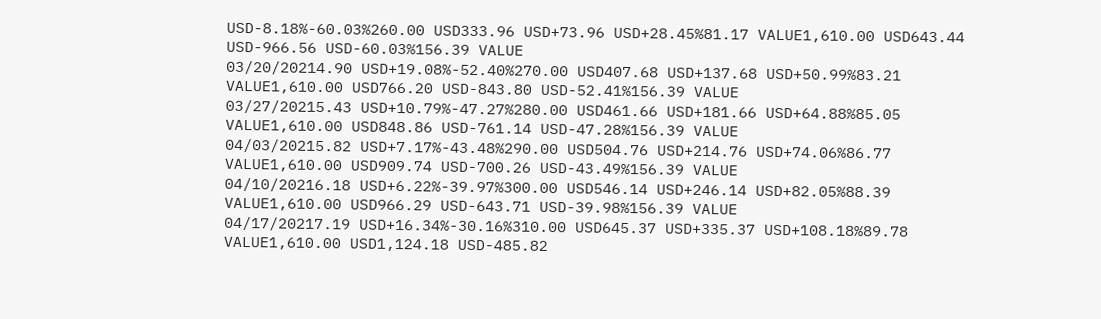USD-8.18%-60.03%260.00 USD333.96 USD+73.96 USD+28.45%81.17 VALUE1,610.00 USD643.44 USD-966.56 USD-60.03%156.39 VALUE
03/20/20214.90 USD+19.08%-52.40%270.00 USD407.68 USD+137.68 USD+50.99%83.21 VALUE1,610.00 USD766.20 USD-843.80 USD-52.41%156.39 VALUE
03/27/20215.43 USD+10.79%-47.27%280.00 USD461.66 USD+181.66 USD+64.88%85.05 VALUE1,610.00 USD848.86 USD-761.14 USD-47.28%156.39 VALUE
04/03/20215.82 USD+7.17%-43.48%290.00 USD504.76 USD+214.76 USD+74.06%86.77 VALUE1,610.00 USD909.74 USD-700.26 USD-43.49%156.39 VALUE
04/10/20216.18 USD+6.22%-39.97%300.00 USD546.14 USD+246.14 USD+82.05%88.39 VALUE1,610.00 USD966.29 USD-643.71 USD-39.98%156.39 VALUE
04/17/20217.19 USD+16.34%-30.16%310.00 USD645.37 USD+335.37 USD+108.18%89.78 VALUE1,610.00 USD1,124.18 USD-485.82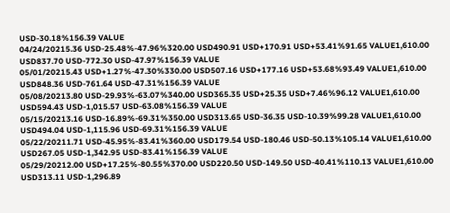USD-30.18%156.39 VALUE
04/24/20215.36 USD-25.48%-47.96%320.00 USD490.91 USD+170.91 USD+53.41%91.65 VALUE1,610.00 USD837.70 USD-772.30 USD-47.97%156.39 VALUE
05/01/20215.43 USD+1.27%-47.30%330.00 USD507.16 USD+177.16 USD+53.68%93.49 VALUE1,610.00 USD848.36 USD-761.64 USD-47.31%156.39 VALUE
05/08/20213.80 USD-29.93%-63.07%340.00 USD365.35 USD+25.35 USD+7.46%96.12 VALUE1,610.00 USD594.43 USD-1,015.57 USD-63.08%156.39 VALUE
05/15/20213.16 USD-16.89%-69.31%350.00 USD313.65 USD-36.35 USD-10.39%99.28 VALUE1,610.00 USD494.04 USD-1,115.96 USD-69.31%156.39 VALUE
05/22/20211.71 USD-45.95%-83.41%360.00 USD179.54 USD-180.46 USD-50.13%105.14 VALUE1,610.00 USD267.05 USD-1,342.95 USD-83.41%156.39 VALUE
05/29/20212.00 USD+17.25%-80.55%370.00 USD220.50 USD-149.50 USD-40.41%110.13 VALUE1,610.00 USD313.11 USD-1,296.89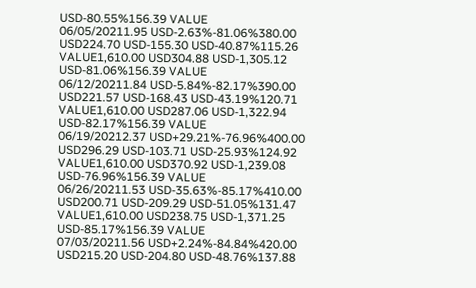USD-80.55%156.39 VALUE
06/05/20211.95 USD-2.63%-81.06%380.00 USD224.70 USD-155.30 USD-40.87%115.26 VALUE1,610.00 USD304.88 USD-1,305.12 USD-81.06%156.39 VALUE
06/12/20211.84 USD-5.84%-82.17%390.00 USD221.57 USD-168.43 USD-43.19%120.71 VALUE1,610.00 USD287.06 USD-1,322.94 USD-82.17%156.39 VALUE
06/19/20212.37 USD+29.21%-76.96%400.00 USD296.29 USD-103.71 USD-25.93%124.92 VALUE1,610.00 USD370.92 USD-1,239.08 USD-76.96%156.39 VALUE
06/26/20211.53 USD-35.63%-85.17%410.00 USD200.71 USD-209.29 USD-51.05%131.47 VALUE1,610.00 USD238.75 USD-1,371.25 USD-85.17%156.39 VALUE
07/03/20211.56 USD+2.24%-84.84%420.00 USD215.20 USD-204.80 USD-48.76%137.88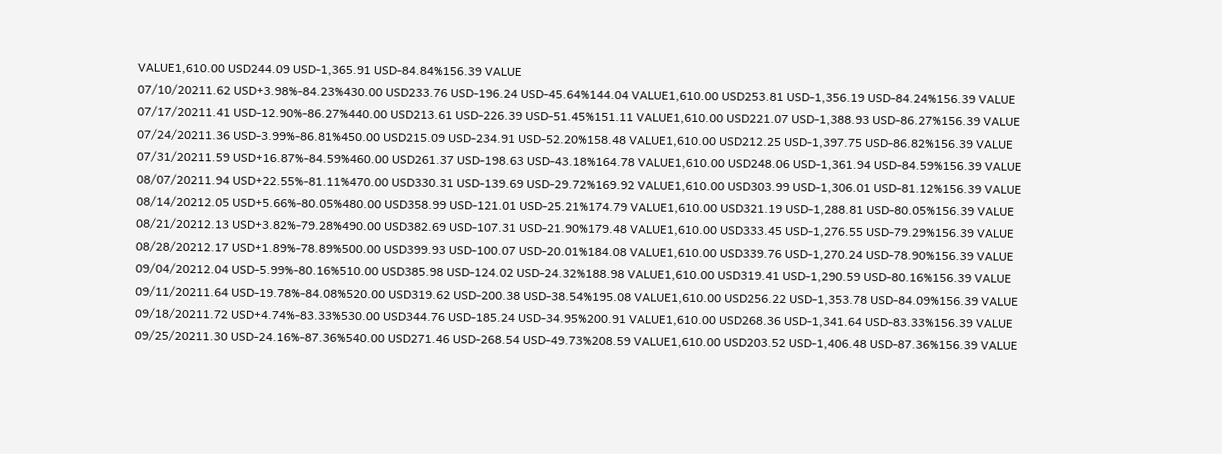VALUE1,610.00 USD244.09 USD-1,365.91 USD-84.84%156.39 VALUE
07/10/20211.62 USD+3.98%-84.23%430.00 USD233.76 USD-196.24 USD-45.64%144.04 VALUE1,610.00 USD253.81 USD-1,356.19 USD-84.24%156.39 VALUE
07/17/20211.41 USD-12.90%-86.27%440.00 USD213.61 USD-226.39 USD-51.45%151.11 VALUE1,610.00 USD221.07 USD-1,388.93 USD-86.27%156.39 VALUE
07/24/20211.36 USD-3.99%-86.81%450.00 USD215.09 USD-234.91 USD-52.20%158.48 VALUE1,610.00 USD212.25 USD-1,397.75 USD-86.82%156.39 VALUE
07/31/20211.59 USD+16.87%-84.59%460.00 USD261.37 USD-198.63 USD-43.18%164.78 VALUE1,610.00 USD248.06 USD-1,361.94 USD-84.59%156.39 VALUE
08/07/20211.94 USD+22.55%-81.11%470.00 USD330.31 USD-139.69 USD-29.72%169.92 VALUE1,610.00 USD303.99 USD-1,306.01 USD-81.12%156.39 VALUE
08/14/20212.05 USD+5.66%-80.05%480.00 USD358.99 USD-121.01 USD-25.21%174.79 VALUE1,610.00 USD321.19 USD-1,288.81 USD-80.05%156.39 VALUE
08/21/20212.13 USD+3.82%-79.28%490.00 USD382.69 USD-107.31 USD-21.90%179.48 VALUE1,610.00 USD333.45 USD-1,276.55 USD-79.29%156.39 VALUE
08/28/20212.17 USD+1.89%-78.89%500.00 USD399.93 USD-100.07 USD-20.01%184.08 VALUE1,610.00 USD339.76 USD-1,270.24 USD-78.90%156.39 VALUE
09/04/20212.04 USD-5.99%-80.16%510.00 USD385.98 USD-124.02 USD-24.32%188.98 VALUE1,610.00 USD319.41 USD-1,290.59 USD-80.16%156.39 VALUE
09/11/20211.64 USD-19.78%-84.08%520.00 USD319.62 USD-200.38 USD-38.54%195.08 VALUE1,610.00 USD256.22 USD-1,353.78 USD-84.09%156.39 VALUE
09/18/20211.72 USD+4.74%-83.33%530.00 USD344.76 USD-185.24 USD-34.95%200.91 VALUE1,610.00 USD268.36 USD-1,341.64 USD-83.33%156.39 VALUE
09/25/20211.30 USD-24.16%-87.36%540.00 USD271.46 USD-268.54 USD-49.73%208.59 VALUE1,610.00 USD203.52 USD-1,406.48 USD-87.36%156.39 VALUE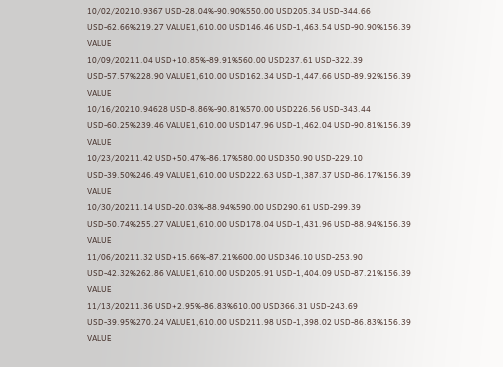10/02/20210.9367 USD-28.04%-90.90%550.00 USD205.34 USD-344.66 USD-62.66%219.27 VALUE1,610.00 USD146.46 USD-1,463.54 USD-90.90%156.39 VALUE
10/09/20211.04 USD+10.85%-89.91%560.00 USD237.61 USD-322.39 USD-57.57%228.90 VALUE1,610.00 USD162.34 USD-1,447.66 USD-89.92%156.39 VALUE
10/16/20210.94628 USD-8.86%-90.81%570.00 USD226.56 USD-343.44 USD-60.25%239.46 VALUE1,610.00 USD147.96 USD-1,462.04 USD-90.81%156.39 VALUE
10/23/20211.42 USD+50.47%-86.17%580.00 USD350.90 USD-229.10 USD-39.50%246.49 VALUE1,610.00 USD222.63 USD-1,387.37 USD-86.17%156.39 VALUE
10/30/20211.14 USD-20.03%-88.94%590.00 USD290.61 USD-299.39 USD-50.74%255.27 VALUE1,610.00 USD178.04 USD-1,431.96 USD-88.94%156.39 VALUE
11/06/20211.32 USD+15.66%-87.21%600.00 USD346.10 USD-253.90 USD-42.32%262.86 VALUE1,610.00 USD205.91 USD-1,404.09 USD-87.21%156.39 VALUE
11/13/20211.36 USD+2.95%-86.83%610.00 USD366.31 USD-243.69 USD-39.95%270.24 VALUE1,610.00 USD211.98 USD-1,398.02 USD-86.83%156.39 VALUE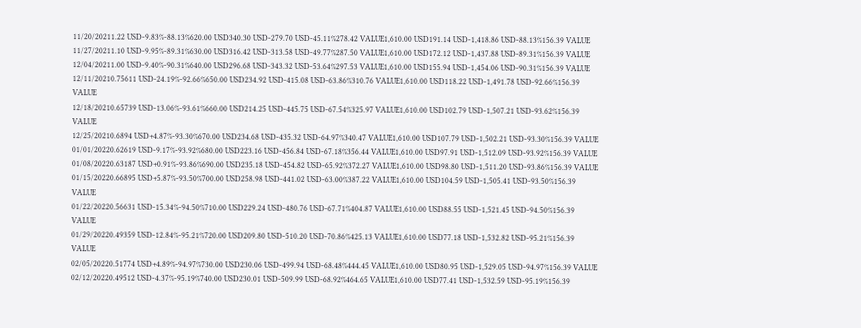11/20/20211.22 USD-9.83%-88.13%620.00 USD340.30 USD-279.70 USD-45.11%278.42 VALUE1,610.00 USD191.14 USD-1,418.86 USD-88.13%156.39 VALUE
11/27/20211.10 USD-9.95%-89.31%630.00 USD316.42 USD-313.58 USD-49.77%287.50 VALUE1,610.00 USD172.12 USD-1,437.88 USD-89.31%156.39 VALUE
12/04/20211.00 USD-9.40%-90.31%640.00 USD296.68 USD-343.32 USD-53.64%297.53 VALUE1,610.00 USD155.94 USD-1,454.06 USD-90.31%156.39 VALUE
12/11/20210.75611 USD-24.19%-92.66%650.00 USD234.92 USD-415.08 USD-63.86%310.76 VALUE1,610.00 USD118.22 USD-1,491.78 USD-92.66%156.39 VALUE
12/18/20210.65739 USD-13.06%-93.61%660.00 USD214.25 USD-445.75 USD-67.54%325.97 VALUE1,610.00 USD102.79 USD-1,507.21 USD-93.62%156.39 VALUE
12/25/20210.6894 USD+4.87%-93.30%670.00 USD234.68 USD-435.32 USD-64.97%340.47 VALUE1,610.00 USD107.79 USD-1,502.21 USD-93.30%156.39 VALUE
01/01/20220.62619 USD-9.17%-93.92%680.00 USD223.16 USD-456.84 USD-67.18%356.44 VALUE1,610.00 USD97.91 USD-1,512.09 USD-93.92%156.39 VALUE
01/08/20220.63187 USD+0.91%-93.86%690.00 USD235.18 USD-454.82 USD-65.92%372.27 VALUE1,610.00 USD98.80 USD-1,511.20 USD-93.86%156.39 VALUE
01/15/20220.66895 USD+5.87%-93.50%700.00 USD258.98 USD-441.02 USD-63.00%387.22 VALUE1,610.00 USD104.59 USD-1,505.41 USD-93.50%156.39 VALUE
01/22/20220.56631 USD-15.34%-94.50%710.00 USD229.24 USD-480.76 USD-67.71%404.87 VALUE1,610.00 USD88.55 USD-1,521.45 USD-94.50%156.39 VALUE
01/29/20220.49359 USD-12.84%-95.21%720.00 USD209.80 USD-510.20 USD-70.86%425.13 VALUE1,610.00 USD77.18 USD-1,532.82 USD-95.21%156.39 VALUE
02/05/20220.51774 USD+4.89%-94.97%730.00 USD230.06 USD-499.94 USD-68.48%444.45 VALUE1,610.00 USD80.95 USD-1,529.05 USD-94.97%156.39 VALUE
02/12/20220.49512 USD-4.37%-95.19%740.00 USD230.01 USD-509.99 USD-68.92%464.65 VALUE1,610.00 USD77.41 USD-1,532.59 USD-95.19%156.39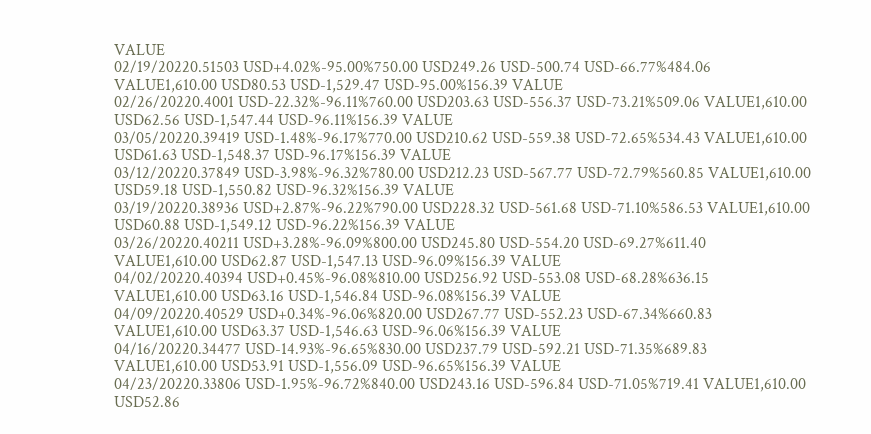VALUE
02/19/20220.51503 USD+4.02%-95.00%750.00 USD249.26 USD-500.74 USD-66.77%484.06 VALUE1,610.00 USD80.53 USD-1,529.47 USD-95.00%156.39 VALUE
02/26/20220.4001 USD-22.32%-96.11%760.00 USD203.63 USD-556.37 USD-73.21%509.06 VALUE1,610.00 USD62.56 USD-1,547.44 USD-96.11%156.39 VALUE
03/05/20220.39419 USD-1.48%-96.17%770.00 USD210.62 USD-559.38 USD-72.65%534.43 VALUE1,610.00 USD61.63 USD-1,548.37 USD-96.17%156.39 VALUE
03/12/20220.37849 USD-3.98%-96.32%780.00 USD212.23 USD-567.77 USD-72.79%560.85 VALUE1,610.00 USD59.18 USD-1,550.82 USD-96.32%156.39 VALUE
03/19/20220.38936 USD+2.87%-96.22%790.00 USD228.32 USD-561.68 USD-71.10%586.53 VALUE1,610.00 USD60.88 USD-1,549.12 USD-96.22%156.39 VALUE
03/26/20220.40211 USD+3.28%-96.09%800.00 USD245.80 USD-554.20 USD-69.27%611.40 VALUE1,610.00 USD62.87 USD-1,547.13 USD-96.09%156.39 VALUE
04/02/20220.40394 USD+0.45%-96.08%810.00 USD256.92 USD-553.08 USD-68.28%636.15 VALUE1,610.00 USD63.16 USD-1,546.84 USD-96.08%156.39 VALUE
04/09/20220.40529 USD+0.34%-96.06%820.00 USD267.77 USD-552.23 USD-67.34%660.83 VALUE1,610.00 USD63.37 USD-1,546.63 USD-96.06%156.39 VALUE
04/16/20220.34477 USD-14.93%-96.65%830.00 USD237.79 USD-592.21 USD-71.35%689.83 VALUE1,610.00 USD53.91 USD-1,556.09 USD-96.65%156.39 VALUE
04/23/20220.33806 USD-1.95%-96.72%840.00 USD243.16 USD-596.84 USD-71.05%719.41 VALUE1,610.00 USD52.86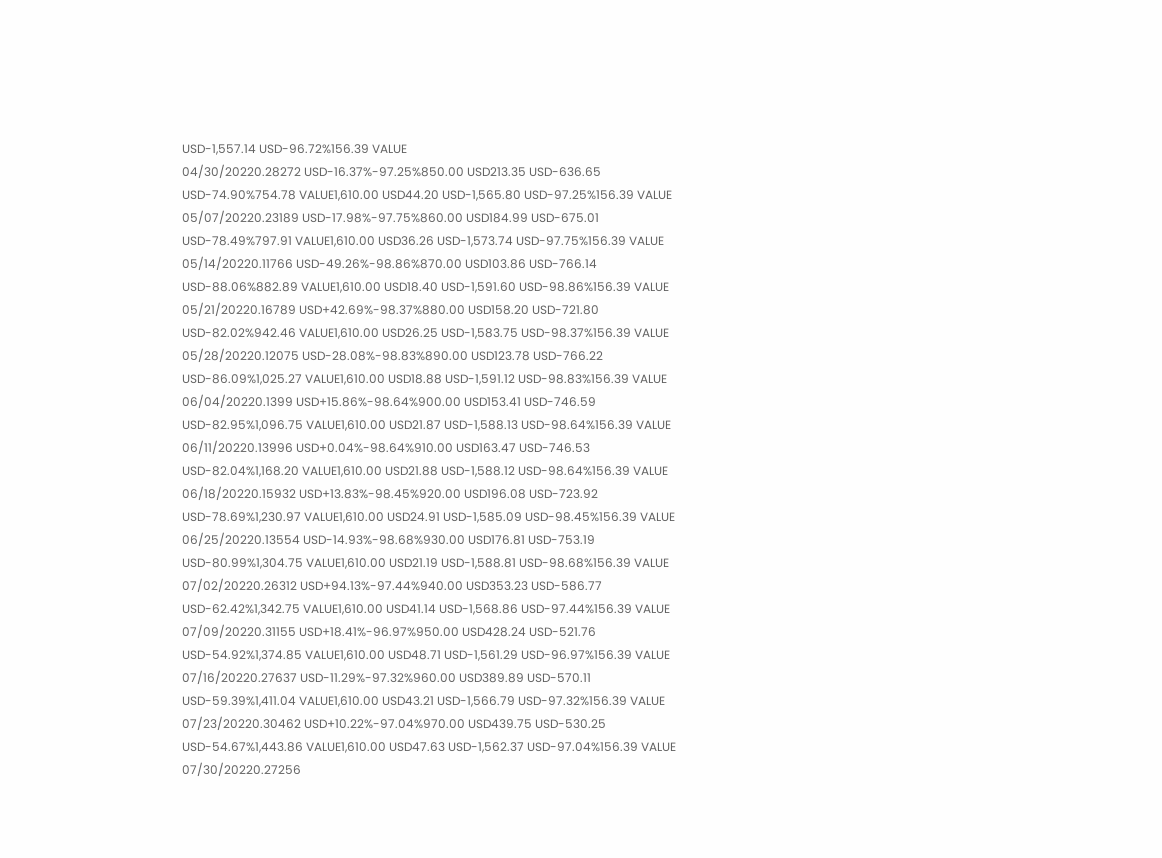USD-1,557.14 USD-96.72%156.39 VALUE
04/30/20220.28272 USD-16.37%-97.25%850.00 USD213.35 USD-636.65 USD-74.90%754.78 VALUE1,610.00 USD44.20 USD-1,565.80 USD-97.25%156.39 VALUE
05/07/20220.23189 USD-17.98%-97.75%860.00 USD184.99 USD-675.01 USD-78.49%797.91 VALUE1,610.00 USD36.26 USD-1,573.74 USD-97.75%156.39 VALUE
05/14/20220.11766 USD-49.26%-98.86%870.00 USD103.86 USD-766.14 USD-88.06%882.89 VALUE1,610.00 USD18.40 USD-1,591.60 USD-98.86%156.39 VALUE
05/21/20220.16789 USD+42.69%-98.37%880.00 USD158.20 USD-721.80 USD-82.02%942.46 VALUE1,610.00 USD26.25 USD-1,583.75 USD-98.37%156.39 VALUE
05/28/20220.12075 USD-28.08%-98.83%890.00 USD123.78 USD-766.22 USD-86.09%1,025.27 VALUE1,610.00 USD18.88 USD-1,591.12 USD-98.83%156.39 VALUE
06/04/20220.1399 USD+15.86%-98.64%900.00 USD153.41 USD-746.59 USD-82.95%1,096.75 VALUE1,610.00 USD21.87 USD-1,588.13 USD-98.64%156.39 VALUE
06/11/20220.13996 USD+0.04%-98.64%910.00 USD163.47 USD-746.53 USD-82.04%1,168.20 VALUE1,610.00 USD21.88 USD-1,588.12 USD-98.64%156.39 VALUE
06/18/20220.15932 USD+13.83%-98.45%920.00 USD196.08 USD-723.92 USD-78.69%1,230.97 VALUE1,610.00 USD24.91 USD-1,585.09 USD-98.45%156.39 VALUE
06/25/20220.13554 USD-14.93%-98.68%930.00 USD176.81 USD-753.19 USD-80.99%1,304.75 VALUE1,610.00 USD21.19 USD-1,588.81 USD-98.68%156.39 VALUE
07/02/20220.26312 USD+94.13%-97.44%940.00 USD353.23 USD-586.77 USD-62.42%1,342.75 VALUE1,610.00 USD41.14 USD-1,568.86 USD-97.44%156.39 VALUE
07/09/20220.31155 USD+18.41%-96.97%950.00 USD428.24 USD-521.76 USD-54.92%1,374.85 VALUE1,610.00 USD48.71 USD-1,561.29 USD-96.97%156.39 VALUE
07/16/20220.27637 USD-11.29%-97.32%960.00 USD389.89 USD-570.11 USD-59.39%1,411.04 VALUE1,610.00 USD43.21 USD-1,566.79 USD-97.32%156.39 VALUE
07/23/20220.30462 USD+10.22%-97.04%970.00 USD439.75 USD-530.25 USD-54.67%1,443.86 VALUE1,610.00 USD47.63 USD-1,562.37 USD-97.04%156.39 VALUE
07/30/20220.27256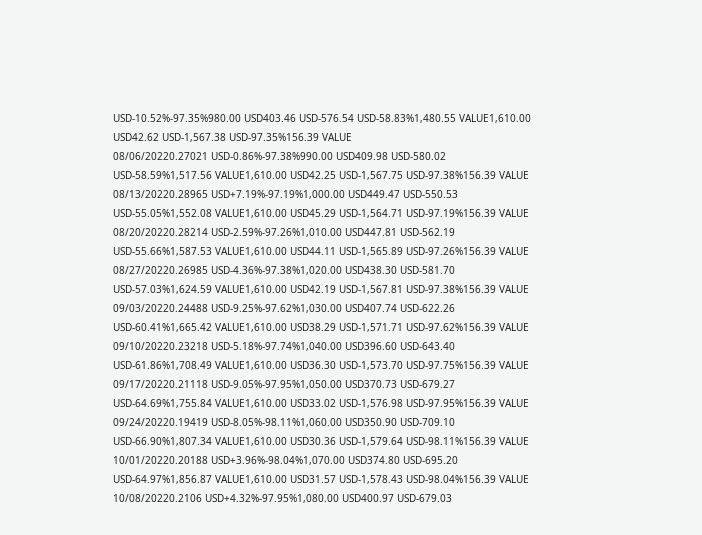USD-10.52%-97.35%980.00 USD403.46 USD-576.54 USD-58.83%1,480.55 VALUE1,610.00 USD42.62 USD-1,567.38 USD-97.35%156.39 VALUE
08/06/20220.27021 USD-0.86%-97.38%990.00 USD409.98 USD-580.02 USD-58.59%1,517.56 VALUE1,610.00 USD42.25 USD-1,567.75 USD-97.38%156.39 VALUE
08/13/20220.28965 USD+7.19%-97.19%1,000.00 USD449.47 USD-550.53 USD-55.05%1,552.08 VALUE1,610.00 USD45.29 USD-1,564.71 USD-97.19%156.39 VALUE
08/20/20220.28214 USD-2.59%-97.26%1,010.00 USD447.81 USD-562.19 USD-55.66%1,587.53 VALUE1,610.00 USD44.11 USD-1,565.89 USD-97.26%156.39 VALUE
08/27/20220.26985 USD-4.36%-97.38%1,020.00 USD438.30 USD-581.70 USD-57.03%1,624.59 VALUE1,610.00 USD42.19 USD-1,567.81 USD-97.38%156.39 VALUE
09/03/20220.24488 USD-9.25%-97.62%1,030.00 USD407.74 USD-622.26 USD-60.41%1,665.42 VALUE1,610.00 USD38.29 USD-1,571.71 USD-97.62%156.39 VALUE
09/10/20220.23218 USD-5.18%-97.74%1,040.00 USD396.60 USD-643.40 USD-61.86%1,708.49 VALUE1,610.00 USD36.30 USD-1,573.70 USD-97.75%156.39 VALUE
09/17/20220.21118 USD-9.05%-97.95%1,050.00 USD370.73 USD-679.27 USD-64.69%1,755.84 VALUE1,610.00 USD33.02 USD-1,576.98 USD-97.95%156.39 VALUE
09/24/20220.19419 USD-8.05%-98.11%1,060.00 USD350.90 USD-709.10 USD-66.90%1,807.34 VALUE1,610.00 USD30.36 USD-1,579.64 USD-98.11%156.39 VALUE
10/01/20220.20188 USD+3.96%-98.04%1,070.00 USD374.80 USD-695.20 USD-64.97%1,856.87 VALUE1,610.00 USD31.57 USD-1,578.43 USD-98.04%156.39 VALUE
10/08/20220.2106 USD+4.32%-97.95%1,080.00 USD400.97 USD-679.03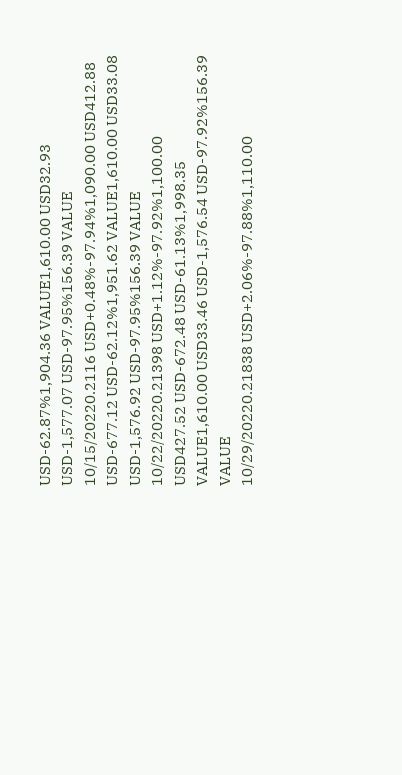USD-62.87%1,904.36 VALUE1,610.00 USD32.93 USD-1,577.07 USD-97.95%156.39 VALUE
10/15/20220.2116 USD+0.48%-97.94%1,090.00 USD412.88 USD-677.12 USD-62.12%1,951.62 VALUE1,610.00 USD33.08 USD-1,576.92 USD-97.95%156.39 VALUE
10/22/20220.21398 USD+1.12%-97.92%1,100.00 USD427.52 USD-672.48 USD-61.13%1,998.35 VALUE1,610.00 USD33.46 USD-1,576.54 USD-97.92%156.39 VALUE
10/29/20220.21838 USD+2.06%-97.88%1,110.00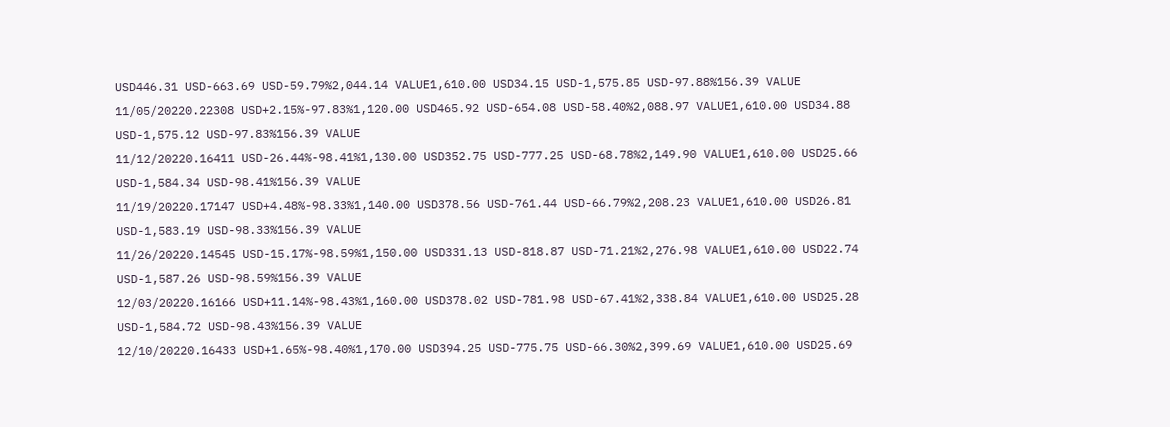USD446.31 USD-663.69 USD-59.79%2,044.14 VALUE1,610.00 USD34.15 USD-1,575.85 USD-97.88%156.39 VALUE
11/05/20220.22308 USD+2.15%-97.83%1,120.00 USD465.92 USD-654.08 USD-58.40%2,088.97 VALUE1,610.00 USD34.88 USD-1,575.12 USD-97.83%156.39 VALUE
11/12/20220.16411 USD-26.44%-98.41%1,130.00 USD352.75 USD-777.25 USD-68.78%2,149.90 VALUE1,610.00 USD25.66 USD-1,584.34 USD-98.41%156.39 VALUE
11/19/20220.17147 USD+4.48%-98.33%1,140.00 USD378.56 USD-761.44 USD-66.79%2,208.23 VALUE1,610.00 USD26.81 USD-1,583.19 USD-98.33%156.39 VALUE
11/26/20220.14545 USD-15.17%-98.59%1,150.00 USD331.13 USD-818.87 USD-71.21%2,276.98 VALUE1,610.00 USD22.74 USD-1,587.26 USD-98.59%156.39 VALUE
12/03/20220.16166 USD+11.14%-98.43%1,160.00 USD378.02 USD-781.98 USD-67.41%2,338.84 VALUE1,610.00 USD25.28 USD-1,584.72 USD-98.43%156.39 VALUE
12/10/20220.16433 USD+1.65%-98.40%1,170.00 USD394.25 USD-775.75 USD-66.30%2,399.69 VALUE1,610.00 USD25.69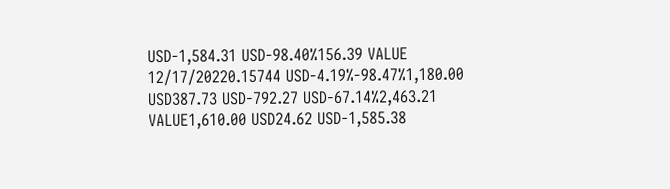USD-1,584.31 USD-98.40%156.39 VALUE
12/17/20220.15744 USD-4.19%-98.47%1,180.00 USD387.73 USD-792.27 USD-67.14%2,463.21 VALUE1,610.00 USD24.62 USD-1,585.38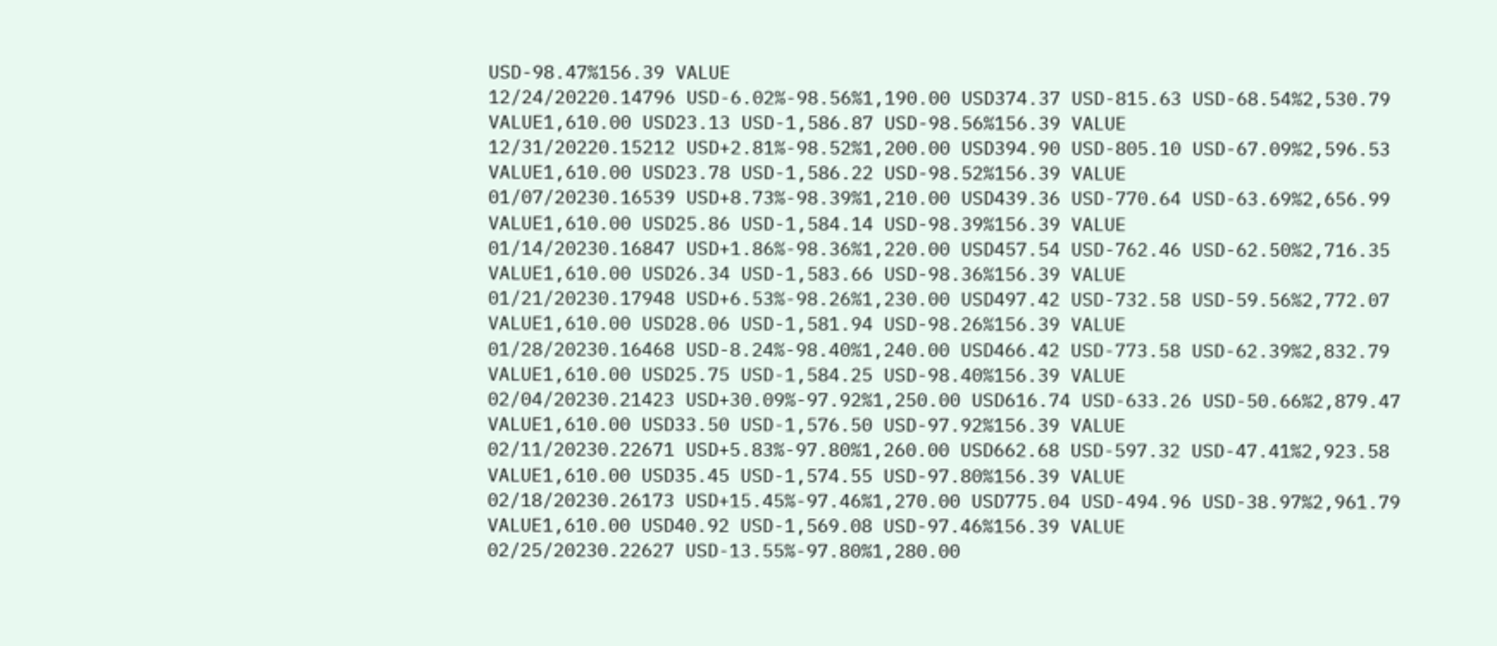USD-98.47%156.39 VALUE
12/24/20220.14796 USD-6.02%-98.56%1,190.00 USD374.37 USD-815.63 USD-68.54%2,530.79 VALUE1,610.00 USD23.13 USD-1,586.87 USD-98.56%156.39 VALUE
12/31/20220.15212 USD+2.81%-98.52%1,200.00 USD394.90 USD-805.10 USD-67.09%2,596.53 VALUE1,610.00 USD23.78 USD-1,586.22 USD-98.52%156.39 VALUE
01/07/20230.16539 USD+8.73%-98.39%1,210.00 USD439.36 USD-770.64 USD-63.69%2,656.99 VALUE1,610.00 USD25.86 USD-1,584.14 USD-98.39%156.39 VALUE
01/14/20230.16847 USD+1.86%-98.36%1,220.00 USD457.54 USD-762.46 USD-62.50%2,716.35 VALUE1,610.00 USD26.34 USD-1,583.66 USD-98.36%156.39 VALUE
01/21/20230.17948 USD+6.53%-98.26%1,230.00 USD497.42 USD-732.58 USD-59.56%2,772.07 VALUE1,610.00 USD28.06 USD-1,581.94 USD-98.26%156.39 VALUE
01/28/20230.16468 USD-8.24%-98.40%1,240.00 USD466.42 USD-773.58 USD-62.39%2,832.79 VALUE1,610.00 USD25.75 USD-1,584.25 USD-98.40%156.39 VALUE
02/04/20230.21423 USD+30.09%-97.92%1,250.00 USD616.74 USD-633.26 USD-50.66%2,879.47 VALUE1,610.00 USD33.50 USD-1,576.50 USD-97.92%156.39 VALUE
02/11/20230.22671 USD+5.83%-97.80%1,260.00 USD662.68 USD-597.32 USD-47.41%2,923.58 VALUE1,610.00 USD35.45 USD-1,574.55 USD-97.80%156.39 VALUE
02/18/20230.26173 USD+15.45%-97.46%1,270.00 USD775.04 USD-494.96 USD-38.97%2,961.79 VALUE1,610.00 USD40.92 USD-1,569.08 USD-97.46%156.39 VALUE
02/25/20230.22627 USD-13.55%-97.80%1,280.00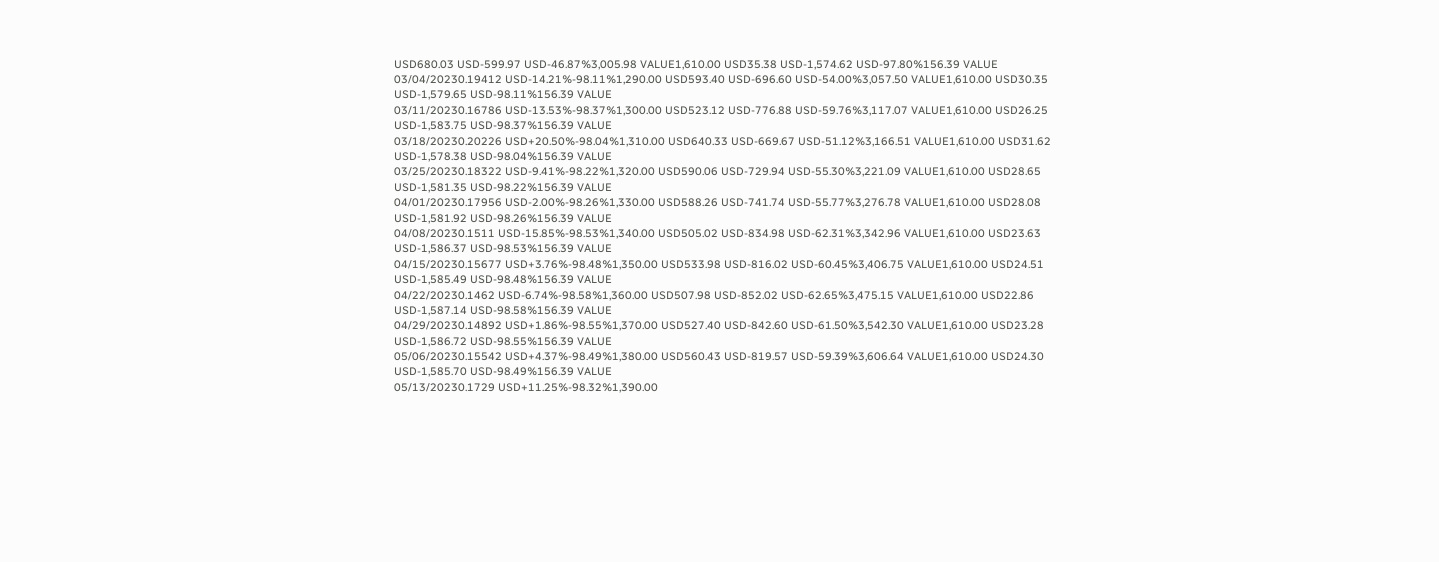USD680.03 USD-599.97 USD-46.87%3,005.98 VALUE1,610.00 USD35.38 USD-1,574.62 USD-97.80%156.39 VALUE
03/04/20230.19412 USD-14.21%-98.11%1,290.00 USD593.40 USD-696.60 USD-54.00%3,057.50 VALUE1,610.00 USD30.35 USD-1,579.65 USD-98.11%156.39 VALUE
03/11/20230.16786 USD-13.53%-98.37%1,300.00 USD523.12 USD-776.88 USD-59.76%3,117.07 VALUE1,610.00 USD26.25 USD-1,583.75 USD-98.37%156.39 VALUE
03/18/20230.20226 USD+20.50%-98.04%1,310.00 USD640.33 USD-669.67 USD-51.12%3,166.51 VALUE1,610.00 USD31.62 USD-1,578.38 USD-98.04%156.39 VALUE
03/25/20230.18322 USD-9.41%-98.22%1,320.00 USD590.06 USD-729.94 USD-55.30%3,221.09 VALUE1,610.00 USD28.65 USD-1,581.35 USD-98.22%156.39 VALUE
04/01/20230.17956 USD-2.00%-98.26%1,330.00 USD588.26 USD-741.74 USD-55.77%3,276.78 VALUE1,610.00 USD28.08 USD-1,581.92 USD-98.26%156.39 VALUE
04/08/20230.1511 USD-15.85%-98.53%1,340.00 USD505.02 USD-834.98 USD-62.31%3,342.96 VALUE1,610.00 USD23.63 USD-1,586.37 USD-98.53%156.39 VALUE
04/15/20230.15677 USD+3.76%-98.48%1,350.00 USD533.98 USD-816.02 USD-60.45%3,406.75 VALUE1,610.00 USD24.51 USD-1,585.49 USD-98.48%156.39 VALUE
04/22/20230.1462 USD-6.74%-98.58%1,360.00 USD507.98 USD-852.02 USD-62.65%3,475.15 VALUE1,610.00 USD22.86 USD-1,587.14 USD-98.58%156.39 VALUE
04/29/20230.14892 USD+1.86%-98.55%1,370.00 USD527.40 USD-842.60 USD-61.50%3,542.30 VALUE1,610.00 USD23.28 USD-1,586.72 USD-98.55%156.39 VALUE
05/06/20230.15542 USD+4.37%-98.49%1,380.00 USD560.43 USD-819.57 USD-59.39%3,606.64 VALUE1,610.00 USD24.30 USD-1,585.70 USD-98.49%156.39 VALUE
05/13/20230.1729 USD+11.25%-98.32%1,390.00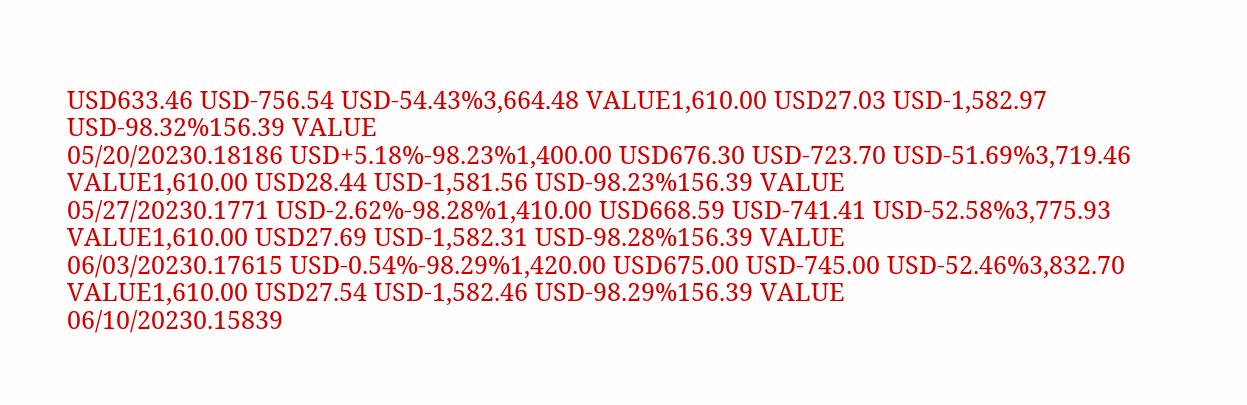USD633.46 USD-756.54 USD-54.43%3,664.48 VALUE1,610.00 USD27.03 USD-1,582.97 USD-98.32%156.39 VALUE
05/20/20230.18186 USD+5.18%-98.23%1,400.00 USD676.30 USD-723.70 USD-51.69%3,719.46 VALUE1,610.00 USD28.44 USD-1,581.56 USD-98.23%156.39 VALUE
05/27/20230.1771 USD-2.62%-98.28%1,410.00 USD668.59 USD-741.41 USD-52.58%3,775.93 VALUE1,610.00 USD27.69 USD-1,582.31 USD-98.28%156.39 VALUE
06/03/20230.17615 USD-0.54%-98.29%1,420.00 USD675.00 USD-745.00 USD-52.46%3,832.70 VALUE1,610.00 USD27.54 USD-1,582.46 USD-98.29%156.39 VALUE
06/10/20230.15839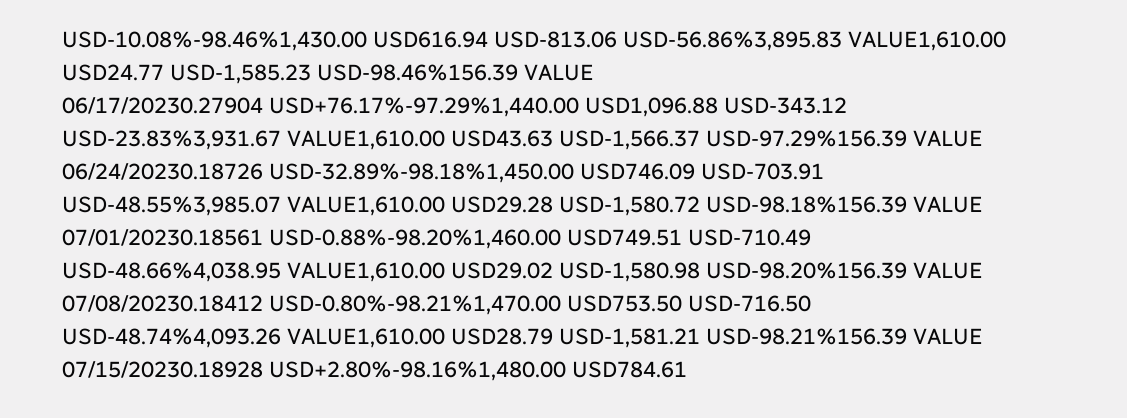USD-10.08%-98.46%1,430.00 USD616.94 USD-813.06 USD-56.86%3,895.83 VALUE1,610.00 USD24.77 USD-1,585.23 USD-98.46%156.39 VALUE
06/17/20230.27904 USD+76.17%-97.29%1,440.00 USD1,096.88 USD-343.12 USD-23.83%3,931.67 VALUE1,610.00 USD43.63 USD-1,566.37 USD-97.29%156.39 VALUE
06/24/20230.18726 USD-32.89%-98.18%1,450.00 USD746.09 USD-703.91 USD-48.55%3,985.07 VALUE1,610.00 USD29.28 USD-1,580.72 USD-98.18%156.39 VALUE
07/01/20230.18561 USD-0.88%-98.20%1,460.00 USD749.51 USD-710.49 USD-48.66%4,038.95 VALUE1,610.00 USD29.02 USD-1,580.98 USD-98.20%156.39 VALUE
07/08/20230.18412 USD-0.80%-98.21%1,470.00 USD753.50 USD-716.50 USD-48.74%4,093.26 VALUE1,610.00 USD28.79 USD-1,581.21 USD-98.21%156.39 VALUE
07/15/20230.18928 USD+2.80%-98.16%1,480.00 USD784.61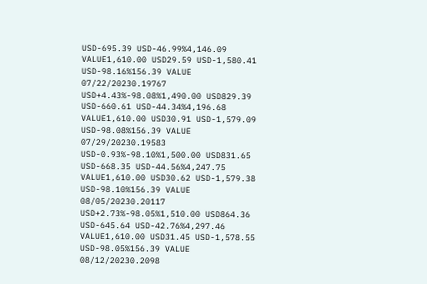USD-695.39 USD-46.99%4,146.09 VALUE1,610.00 USD29.59 USD-1,580.41 USD-98.16%156.39 VALUE
07/22/20230.19767 USD+4.43%-98.08%1,490.00 USD829.39 USD-660.61 USD-44.34%4,196.68 VALUE1,610.00 USD30.91 USD-1,579.09 USD-98.08%156.39 VALUE
07/29/20230.19583 USD-0.93%-98.10%1,500.00 USD831.65 USD-668.35 USD-44.56%4,247.75 VALUE1,610.00 USD30.62 USD-1,579.38 USD-98.10%156.39 VALUE
08/05/20230.20117 USD+2.73%-98.05%1,510.00 USD864.36 USD-645.64 USD-42.76%4,297.46 VALUE1,610.00 USD31.45 USD-1,578.55 USD-98.05%156.39 VALUE
08/12/20230.2098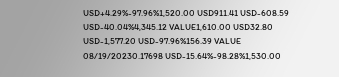USD+4.29%-97.96%1,520.00 USD911.41 USD-608.59 USD-40.04%4,345.12 VALUE1,610.00 USD32.80 USD-1,577.20 USD-97.96%156.39 VALUE
08/19/20230.17698 USD-15.64%-98.28%1,530.00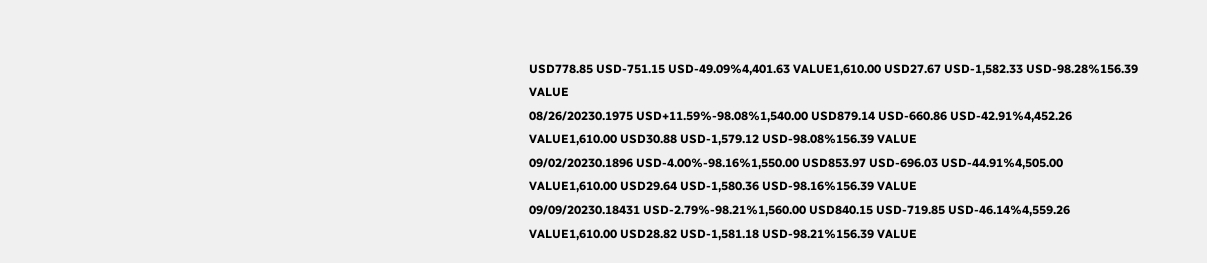USD778.85 USD-751.15 USD-49.09%4,401.63 VALUE1,610.00 USD27.67 USD-1,582.33 USD-98.28%156.39 VALUE
08/26/20230.1975 USD+11.59%-98.08%1,540.00 USD879.14 USD-660.86 USD-42.91%4,452.26 VALUE1,610.00 USD30.88 USD-1,579.12 USD-98.08%156.39 VALUE
09/02/20230.1896 USD-4.00%-98.16%1,550.00 USD853.97 USD-696.03 USD-44.91%4,505.00 VALUE1,610.00 USD29.64 USD-1,580.36 USD-98.16%156.39 VALUE
09/09/20230.18431 USD-2.79%-98.21%1,560.00 USD840.15 USD-719.85 USD-46.14%4,559.26 VALUE1,610.00 USD28.82 USD-1,581.18 USD-98.21%156.39 VALUE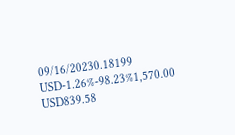09/16/20230.18199 USD-1.26%-98.23%1,570.00 USD839.58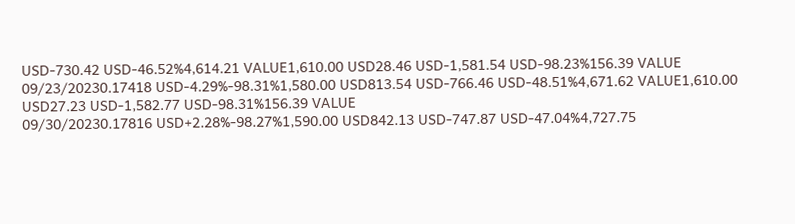USD-730.42 USD-46.52%4,614.21 VALUE1,610.00 USD28.46 USD-1,581.54 USD-98.23%156.39 VALUE
09/23/20230.17418 USD-4.29%-98.31%1,580.00 USD813.54 USD-766.46 USD-48.51%4,671.62 VALUE1,610.00 USD27.23 USD-1,582.77 USD-98.31%156.39 VALUE
09/30/20230.17816 USD+2.28%-98.27%1,590.00 USD842.13 USD-747.87 USD-47.04%4,727.75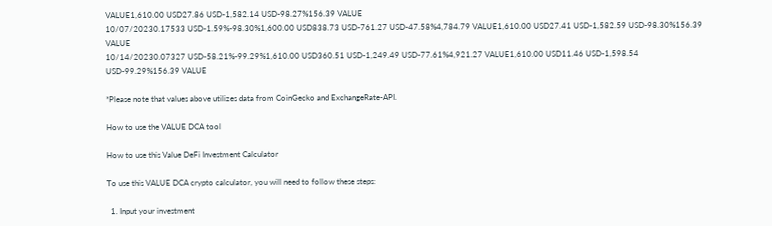VALUE1,610.00 USD27.86 USD-1,582.14 USD-98.27%156.39 VALUE
10/07/20230.17533 USD-1.59%-98.30%1,600.00 USD838.73 USD-761.27 USD-47.58%4,784.79 VALUE1,610.00 USD27.41 USD-1,582.59 USD-98.30%156.39 VALUE
10/14/20230.07327 USD-58.21%-99.29%1,610.00 USD360.51 USD-1,249.49 USD-77.61%4,921.27 VALUE1,610.00 USD11.46 USD-1,598.54 USD-99.29%156.39 VALUE

*Please note that values above utilizes data from CoinGecko and ExchangeRate-API.

How to use the VALUE DCA tool

How to use this Value DeFi Investment Calculator

To use this VALUE DCA crypto calculator, you will need to follow these steps:

  1. Input your investment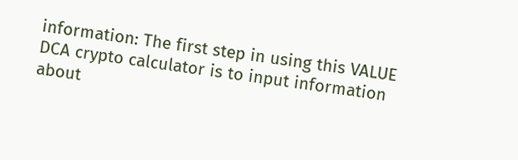information: The first step in using this VALUE DCA crypto calculator is to input information about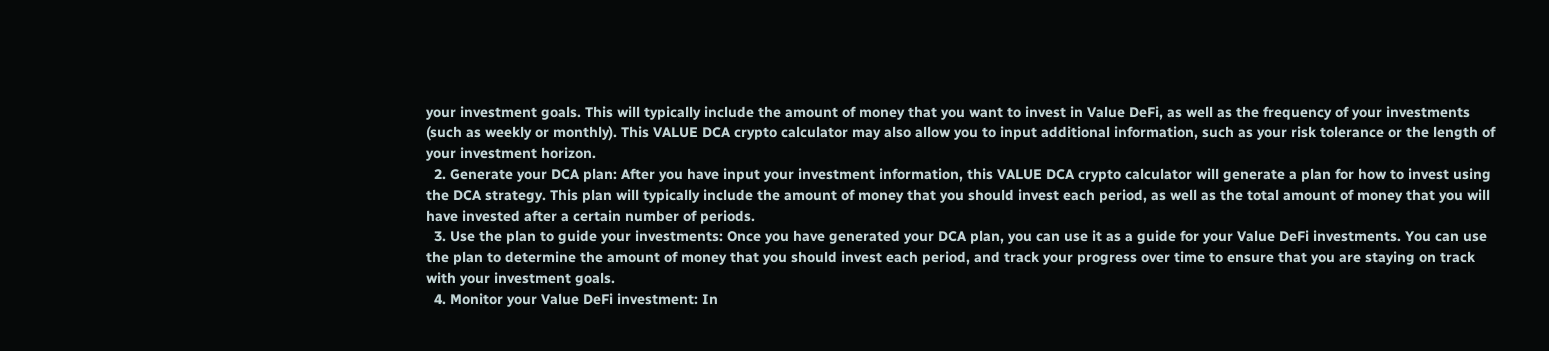your investment goals. This will typically include the amount of money that you want to invest in Value DeFi, as well as the frequency of your investments (such as weekly or monthly). This VALUE DCA crypto calculator may also allow you to input additional information, such as your risk tolerance or the length of your investment horizon.
  2. Generate your DCA plan: After you have input your investment information, this VALUE DCA crypto calculator will generate a plan for how to invest using the DCA strategy. This plan will typically include the amount of money that you should invest each period, as well as the total amount of money that you will have invested after a certain number of periods.
  3. Use the plan to guide your investments: Once you have generated your DCA plan, you can use it as a guide for your Value DeFi investments. You can use the plan to determine the amount of money that you should invest each period, and track your progress over time to ensure that you are staying on track with your investment goals.
  4. Monitor your Value DeFi investment: In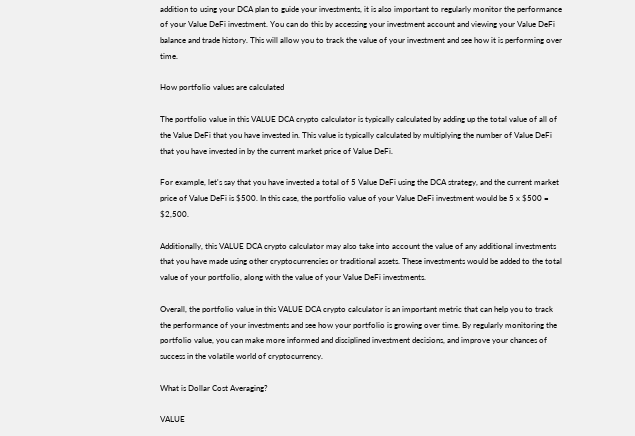addition to using your DCA plan to guide your investments, it is also important to regularly monitor the performance of your Value DeFi investment. You can do this by accessing your investment account and viewing your Value DeFi balance and trade history. This will allow you to track the value of your investment and see how it is performing over time.

How portfolio values are calculated

The portfolio value in this VALUE DCA crypto calculator is typically calculated by adding up the total value of all of the Value DeFi that you have invested in. This value is typically calculated by multiplying the number of Value DeFi that you have invested in by the current market price of Value DeFi.

For example, let's say that you have invested a total of 5 Value DeFi using the DCA strategy, and the current market price of Value DeFi is $500. In this case, the portfolio value of your Value DeFi investment would be 5 x $500 = $2,500.

Additionally, this VALUE DCA crypto calculator may also take into account the value of any additional investments that you have made using other cryptocurrencies or traditional assets. These investments would be added to the total value of your portfolio, along with the value of your Value DeFi investments.

Overall, the portfolio value in this VALUE DCA crypto calculator is an important metric that can help you to track the performance of your investments and see how your portfolio is growing over time. By regularly monitoring the portfolio value, you can make more informed and disciplined investment decisions, and improve your chances of success in the volatile world of cryptocurrency.

What is Dollar Cost Averaging?

VALUE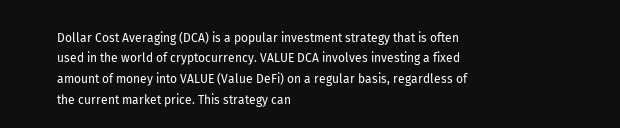Dollar Cost Averaging (DCA) is a popular investment strategy that is often used in the world of cryptocurrency. VALUE DCA involves investing a fixed amount of money into VALUE (Value DeFi) on a regular basis, regardless of the current market price. This strategy can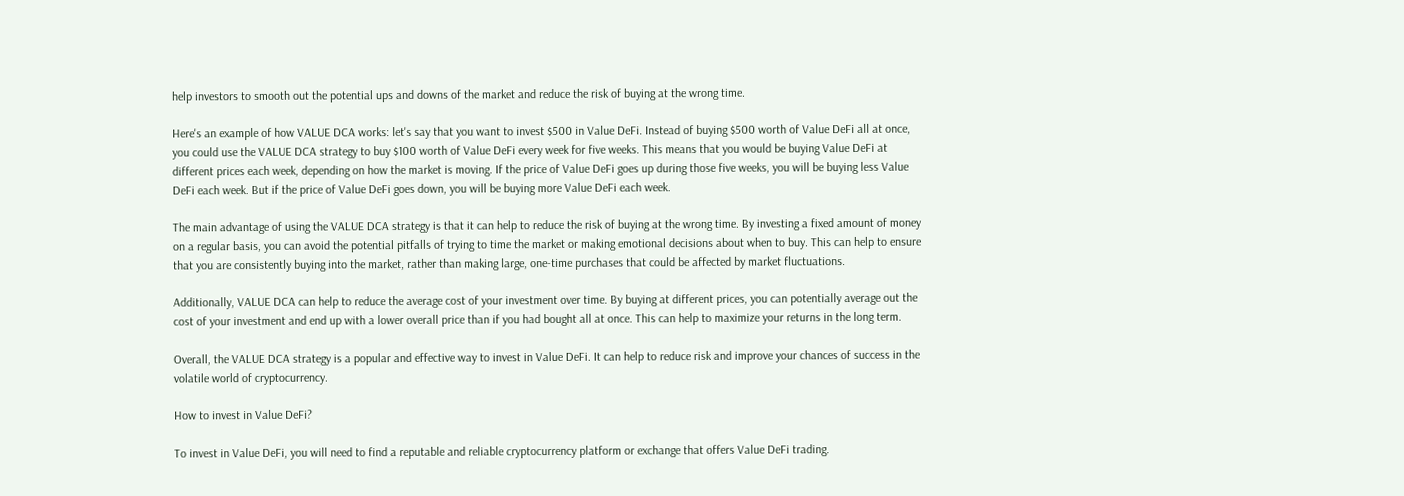help investors to smooth out the potential ups and downs of the market and reduce the risk of buying at the wrong time.

Here's an example of how VALUE DCA works: let's say that you want to invest $500 in Value DeFi. Instead of buying $500 worth of Value DeFi all at once, you could use the VALUE DCA strategy to buy $100 worth of Value DeFi every week for five weeks. This means that you would be buying Value DeFi at different prices each week, depending on how the market is moving. If the price of Value DeFi goes up during those five weeks, you will be buying less Value DeFi each week. But if the price of Value DeFi goes down, you will be buying more Value DeFi each week.

The main advantage of using the VALUE DCA strategy is that it can help to reduce the risk of buying at the wrong time. By investing a fixed amount of money on a regular basis, you can avoid the potential pitfalls of trying to time the market or making emotional decisions about when to buy. This can help to ensure that you are consistently buying into the market, rather than making large, one-time purchases that could be affected by market fluctuations.

Additionally, VALUE DCA can help to reduce the average cost of your investment over time. By buying at different prices, you can potentially average out the cost of your investment and end up with a lower overall price than if you had bought all at once. This can help to maximize your returns in the long term.

Overall, the VALUE DCA strategy is a popular and effective way to invest in Value DeFi. It can help to reduce risk and improve your chances of success in the volatile world of cryptocurrency.

How to invest in Value DeFi?

To invest in Value DeFi, you will need to find a reputable and reliable cryptocurrency platform or exchange that offers Value DeFi trading.